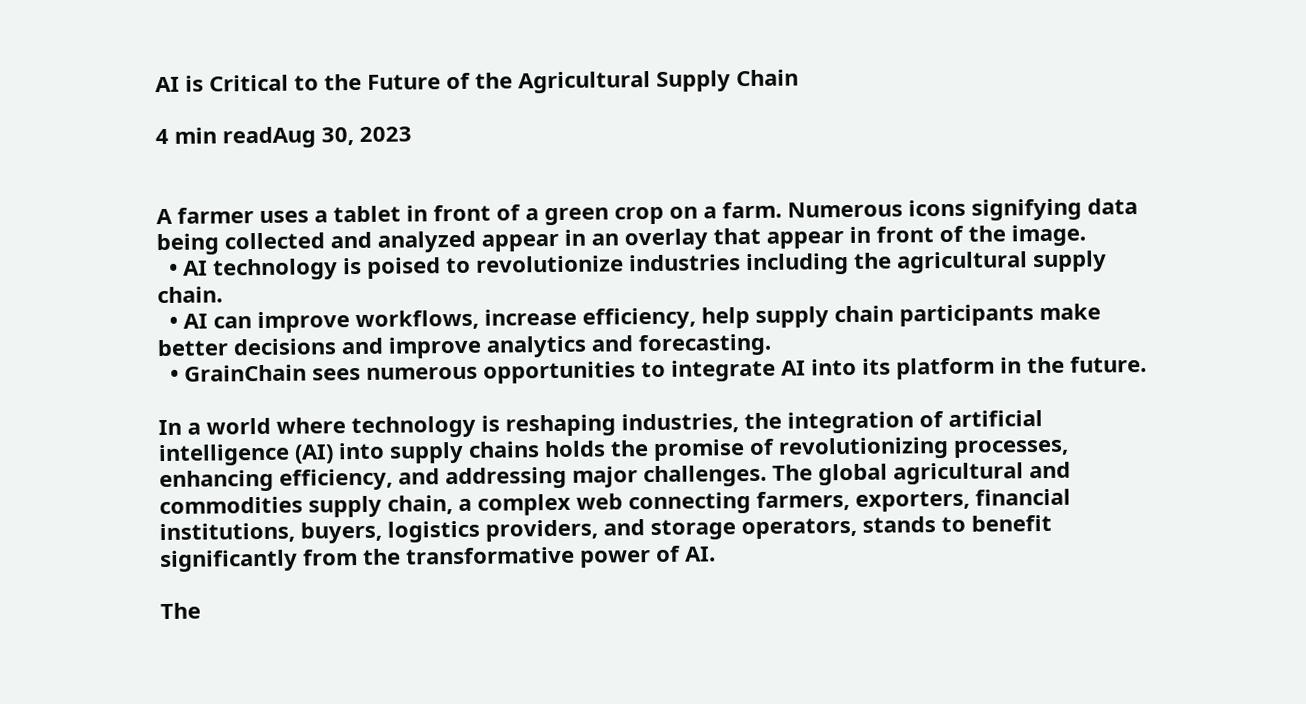AI is Critical to the Future of the Agricultural Supply Chain

4 min readAug 30, 2023


A farmer uses a tablet in front of a green crop on a farm. Numerous icons signifying data being collected and analyzed appear in an overlay that appear in front of the image.
  • AI technology is poised to revolutionize industries including the agricultural supply chain.
  • AI can improve workflows, increase efficiency, help supply chain participants make better decisions and improve analytics and forecasting.
  • GrainChain sees numerous opportunities to integrate AI into its platform in the future.

In a world where technology is reshaping industries, the integration of artificial intelligence (AI) into supply chains holds the promise of revolutionizing processes, enhancing efficiency, and addressing major challenges. The global agricultural and commodities supply chain, a complex web connecting farmers, exporters, financial institutions, buyers, logistics providers, and storage operators, stands to benefit significantly from the transformative power of AI.

The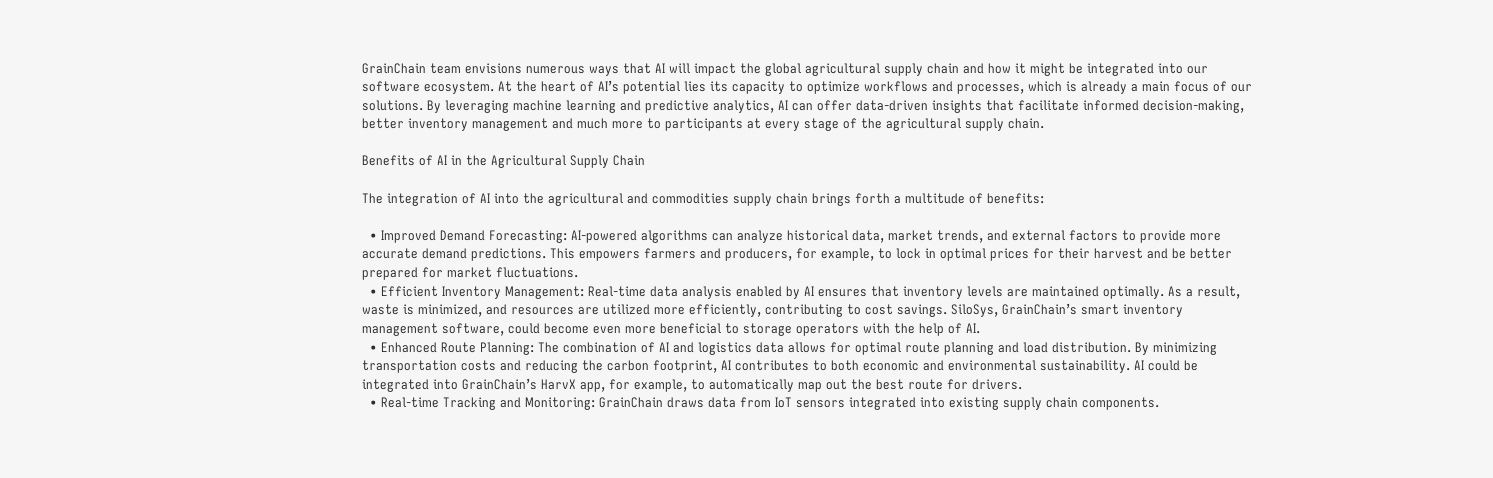GrainChain team envisions numerous ways that AI will impact the global agricultural supply chain and how it might be integrated into our software ecosystem. At the heart of AI’s potential lies its capacity to optimize workflows and processes, which is already a main focus of our solutions. By leveraging machine learning and predictive analytics, AI can offer data-driven insights that facilitate informed decision-making, better inventory management and much more to participants at every stage of the agricultural supply chain.

Benefits of AI in the Agricultural Supply Chain

The integration of AI into the agricultural and commodities supply chain brings forth a multitude of benefits:

  • Improved Demand Forecasting: AI-powered algorithms can analyze historical data, market trends, and external factors to provide more accurate demand predictions. This empowers farmers and producers, for example, to lock in optimal prices for their harvest and be better prepared for market fluctuations.
  • Efficient Inventory Management: Real-time data analysis enabled by AI ensures that inventory levels are maintained optimally. As a result, waste is minimized, and resources are utilized more efficiently, contributing to cost savings. SiloSys, GrainChain’s smart inventory management software, could become even more beneficial to storage operators with the help of AI.
  • Enhanced Route Planning: The combination of AI and logistics data allows for optimal route planning and load distribution. By minimizing transportation costs and reducing the carbon footprint, AI contributes to both economic and environmental sustainability. AI could be integrated into GrainChain’s HarvX app, for example, to automatically map out the best route for drivers.
  • Real-time Tracking and Monitoring: GrainChain draws data from IoT sensors integrated into existing supply chain components.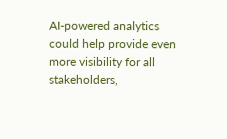AI-powered analytics could help provide even more visibility for all stakeholders,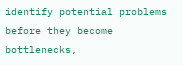identify potential problems before they become bottlenecks,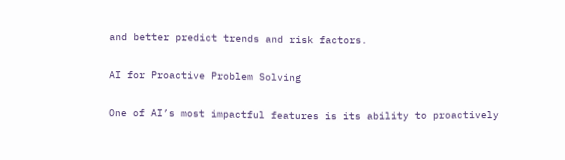and better predict trends and risk factors.

AI for Proactive Problem Solving

One of AI’s most impactful features is its ability to proactively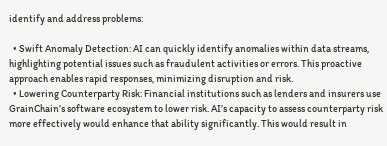identify and address problems:

  • Swift Anomaly Detection: AI can quickly identify anomalies within data streams, highlighting potential issues such as fraudulent activities or errors. This proactive approach enables rapid responses, minimizing disruption and risk.
  • Lowering Counterparty Risk: Financial institutions such as lenders and insurers use GrainChain’s software ecosystem to lower risk. AI’s capacity to assess counterparty risk more effectively would enhance that ability significantly. This would result in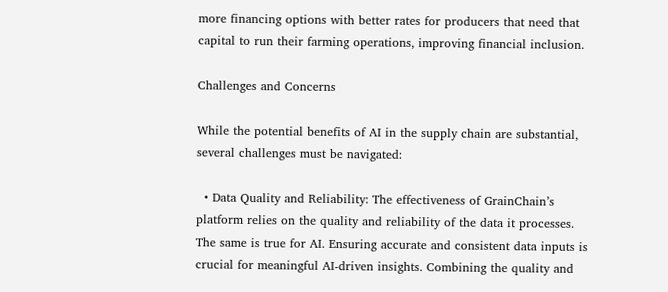more financing options with better rates for producers that need that capital to run their farming operations, improving financial inclusion.

Challenges and Concerns

While the potential benefits of AI in the supply chain are substantial, several challenges must be navigated:

  • Data Quality and Reliability: The effectiveness of GrainChain’s platform relies on the quality and reliability of the data it processes. The same is true for AI. Ensuring accurate and consistent data inputs is crucial for meaningful AI-driven insights. Combining the quality and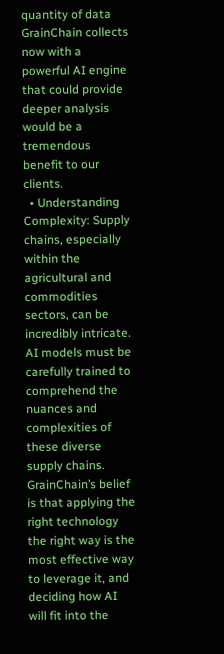quantity of data GrainChain collects now with a powerful AI engine that could provide deeper analysis would be a tremendous benefit to our clients.
  • Understanding Complexity: Supply chains, especially within the agricultural and commodities sectors, can be incredibly intricate. AI models must be carefully trained to comprehend the nuances and complexities of these diverse supply chains. GrainChain’s belief is that applying the right technology the right way is the most effective way to leverage it, and deciding how AI will fit into the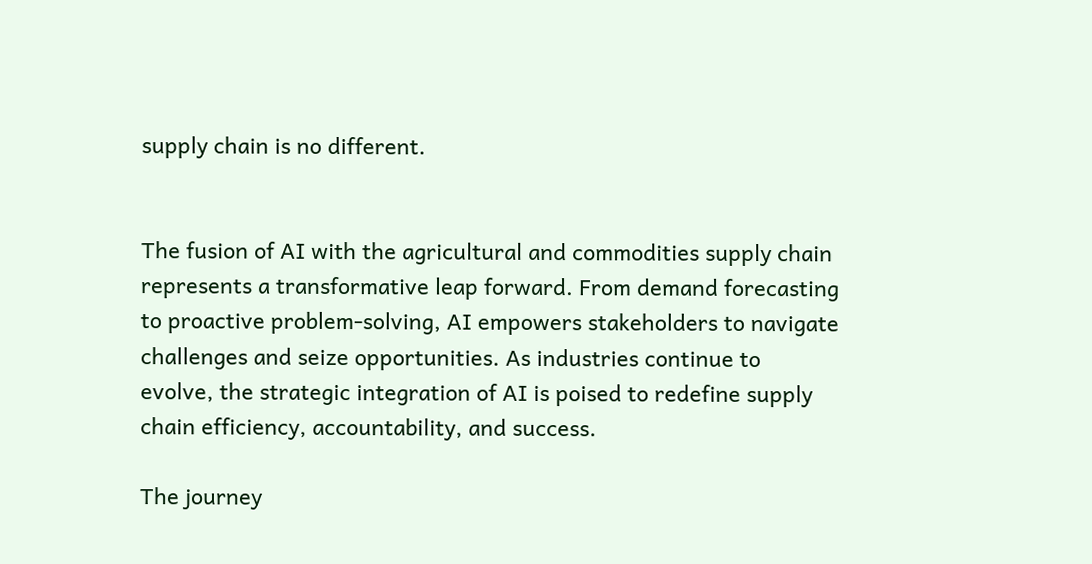supply chain is no different.


The fusion of AI with the agricultural and commodities supply chain represents a transformative leap forward. From demand forecasting to proactive problem-solving, AI empowers stakeholders to navigate challenges and seize opportunities. As industries continue to evolve, the strategic integration of AI is poised to redefine supply chain efficiency, accountability, and success.

The journey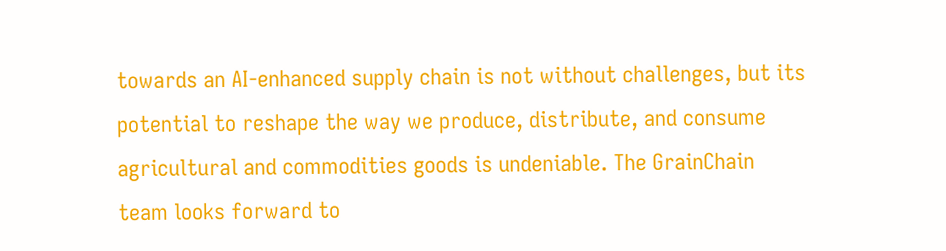towards an AI-enhanced supply chain is not without challenges, but its potential to reshape the way we produce, distribute, and consume agricultural and commodities goods is undeniable. The GrainChain team looks forward to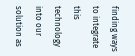finding ways to integrate this technology into our solution as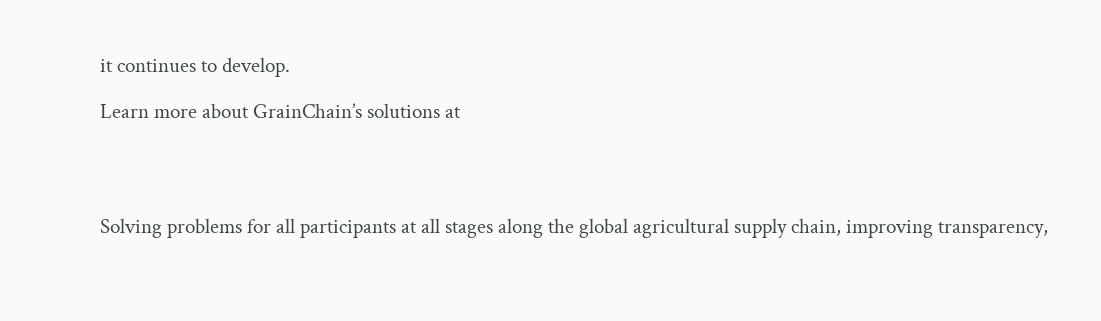it continues to develop.

Learn more about GrainChain’s solutions at




Solving problems for all participants at all stages along the global agricultural supply chain, improving transparency,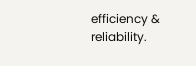efficiency & reliability.